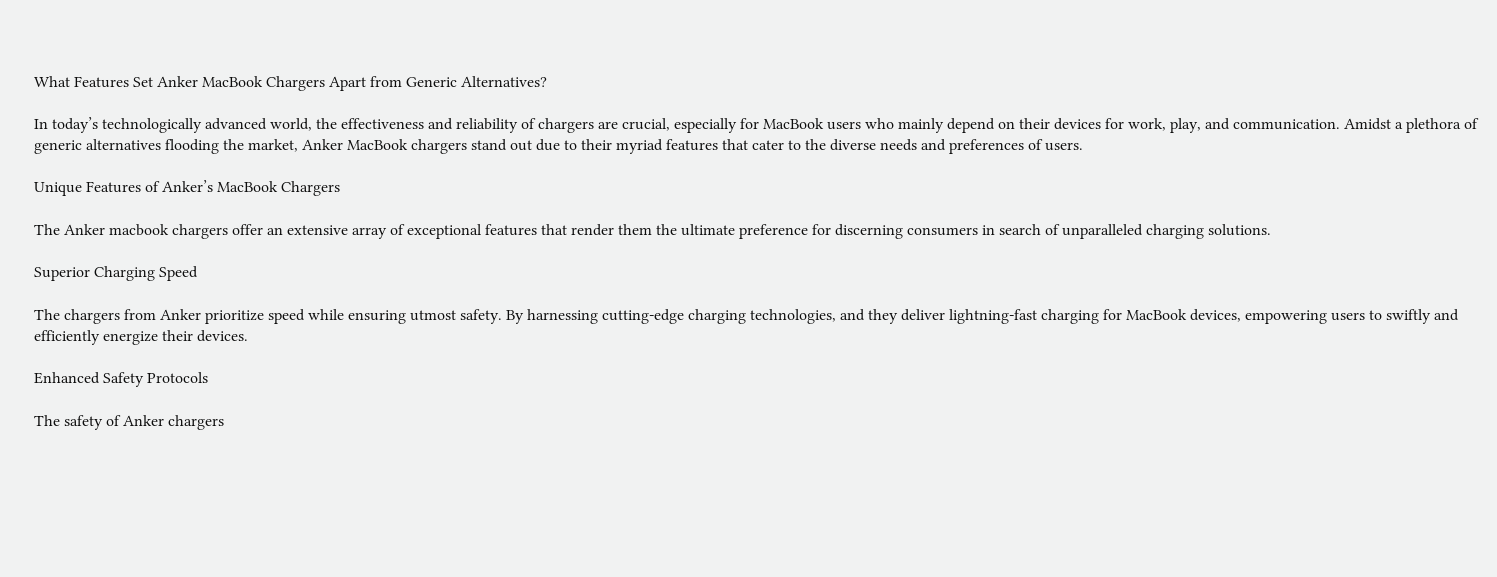What Features Set Anker MacBook Chargers Apart from Generic Alternatives?

In today’s technologically advanced world, the effectiveness and reliability of chargers are crucial, especially for MacBook users who mainly depend on their devices for work, play, and communication. Amidst a plethora of generic alternatives flooding the market, Anker MacBook chargers stand out due to their myriad features that cater to the diverse needs and preferences of users.

Unique Features of Anker’s MacBook Chargers

The Anker macbook chargers offer an extensive array of exceptional features that render them the ultimate preference for discerning consumers in search of unparalleled charging solutions.

Superior Charging Speed

The chargers from Anker prioritize speed while ensuring utmost safety. By harnessing cutting-edge charging technologies, and they deliver lightning-fast charging for MacBook devices, empowering users to swiftly and efficiently energize their devices.

Enhanced Safety Protocols

The safety of Anker chargers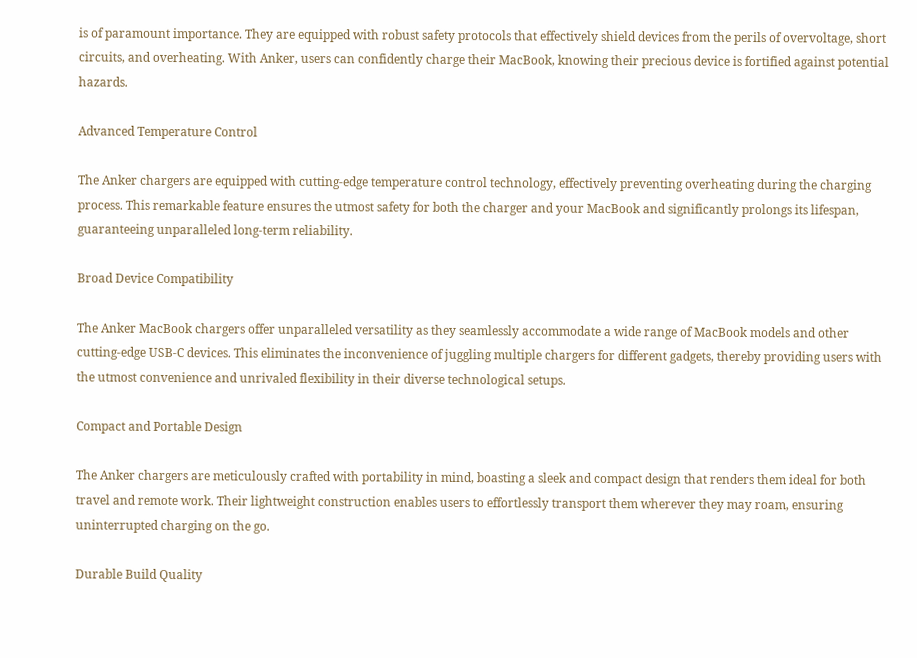is of paramount importance. They are equipped with robust safety protocols that effectively shield devices from the perils of overvoltage, short circuits, and overheating. With Anker, users can confidently charge their MacBook, knowing their precious device is fortified against potential hazards.

Advanced Temperature Control

The Anker chargers are equipped with cutting-edge temperature control technology, effectively preventing overheating during the charging process. This remarkable feature ensures the utmost safety for both the charger and your MacBook and significantly prolongs its lifespan, guaranteeing unparalleled long-term reliability.

Broad Device Compatibility

The Anker MacBook chargers offer unparalleled versatility as they seamlessly accommodate a wide range of MacBook models and other cutting-edge USB-C devices. This eliminates the inconvenience of juggling multiple chargers for different gadgets, thereby providing users with the utmost convenience and unrivaled flexibility in their diverse technological setups.

Compact and Portable Design

The Anker chargers are meticulously crafted with portability in mind, boasting a sleek and compact design that renders them ideal for both travel and remote work. Their lightweight construction enables users to effortlessly transport them wherever they may roam, ensuring uninterrupted charging on the go.

Durable Build Quality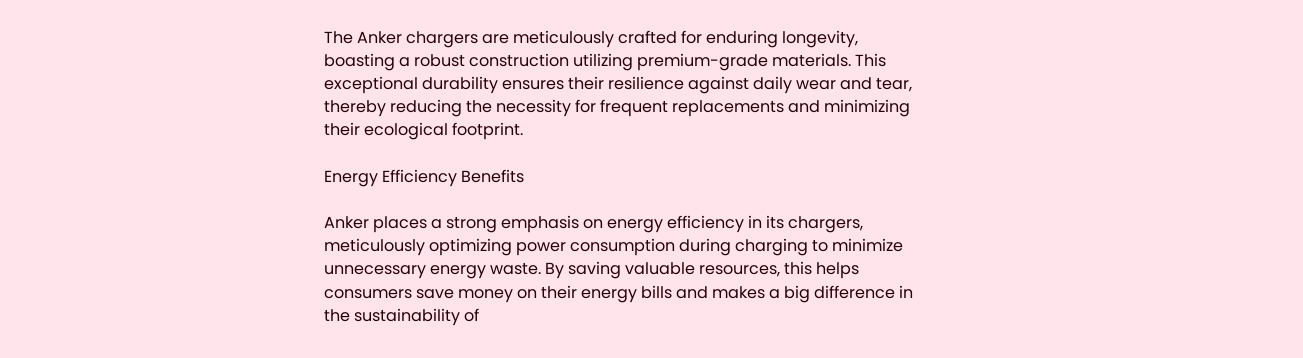The Anker chargers are meticulously crafted for enduring longevity, boasting a robust construction utilizing premium-grade materials. This exceptional durability ensures their resilience against daily wear and tear, thereby reducing the necessity for frequent replacements and minimizing their ecological footprint.

Energy Efficiency Benefits

Anker places a strong emphasis on energy efficiency in its chargers, meticulously optimizing power consumption during charging to minimize unnecessary energy waste. By saving valuable resources, this helps consumers save money on their energy bills and makes a big difference in the sustainability of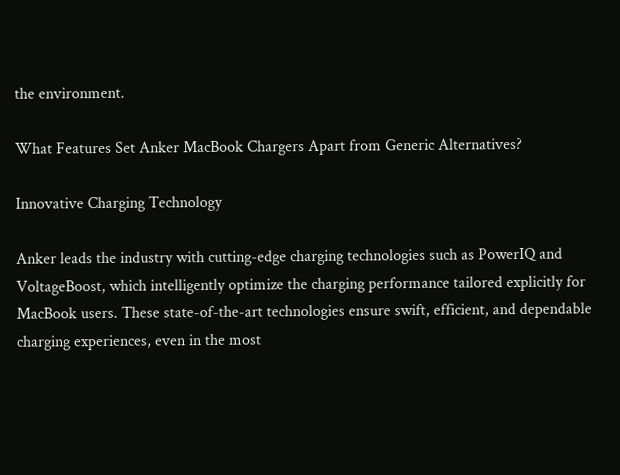the environment.

What Features Set Anker MacBook Chargers Apart from Generic Alternatives?

Innovative Charging Technology

Anker leads the industry with cutting-edge charging technologies such as PowerIQ and VoltageBoost, which intelligently optimize the charging performance tailored explicitly for MacBook users. These state-of-the-art technologies ensure swift, efficient, and dependable charging experiences, even in the most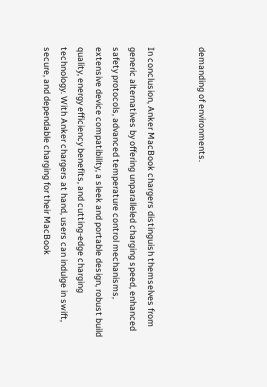demanding of environments.


In conclusion, Anker MacBook chargers distinguish themselves from generic alternatives by offering unparalleled charging speed, enhanced safety protocols, advanced temperature control mechanisms, extensive device compatibility, a sleek and portable design, robust build quality, energy efficiency benefits, and cutting-edge charging technology. With Anker chargers at hand, users can indulge in swift, secure, and dependable charging for their MacBook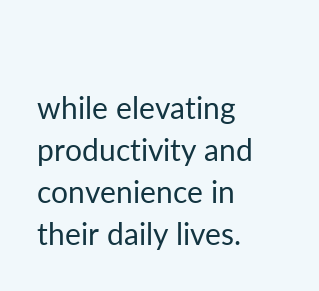while elevating productivity and convenience in their daily lives.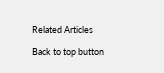Related Articles

Back to top button